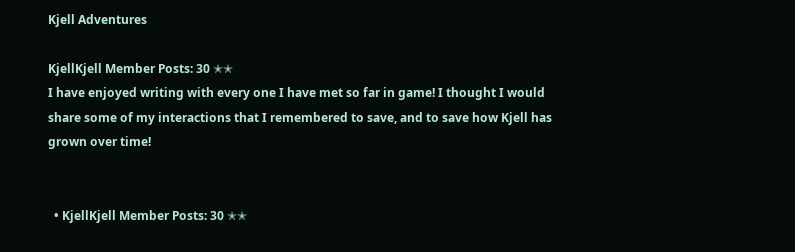Kjell Adventures

KjellKjell Member Posts: 30 ✭✭
I have enjoyed writing with every one I have met so far in game! I thought I would share some of my interactions that I remembered to save, and to save how Kjell has grown over time!


  • KjellKjell Member Posts: 30 ✭✭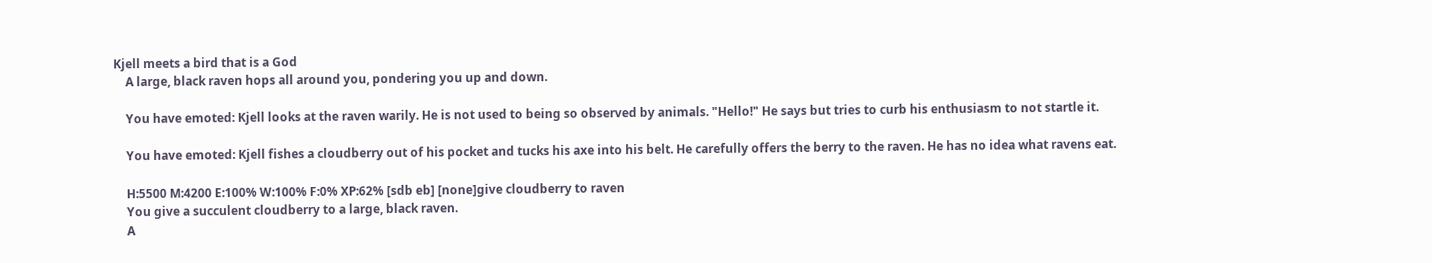Kjell meets a bird that is a God
    A large, black raven hops all around you, pondering you up and down.

    You have emoted: Kjell looks at the raven warily. He is not used to being so observed by animals. "Hello!" He says but tries to curb his enthusiasm to not startle it.

    You have emoted: Kjell fishes a cloudberry out of his pocket and tucks his axe into his belt. He carefully offers the berry to the raven. He has no idea what ravens eat.

    H:5500 M:4200 E:100% W:100% F:0% XP:62% [sdb eb] [none]give cloudberry to raven
    You give a succulent cloudberry to a large, black raven.
    A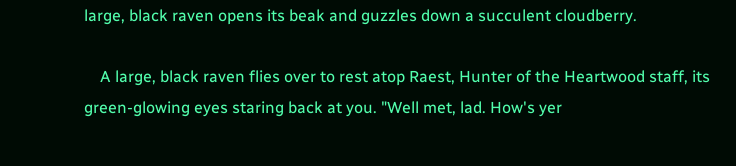large, black raven opens its beak and guzzles down a succulent cloudberry.

    A large, black raven flies over to rest atop Raest, Hunter of the Heartwood staff, its green-glowing eyes staring back at you. "Well met, lad. How's yer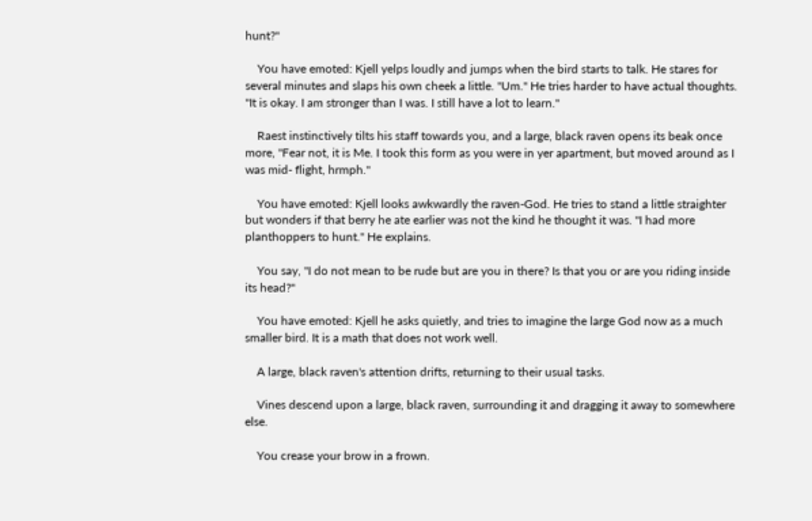hunt?"

    You have emoted: Kjell yelps loudly and jumps when the bird starts to talk. He stares for several minutes and slaps his own cheek a little. "Um." He tries harder to have actual thoughts. "It is okay. I am stronger than I was. I still have a lot to learn."

    Raest instinctively tilts his staff towards you, and a large, black raven opens its beak once more, "Fear not, it is Me. I took this form as you were in yer apartment, but moved around as I was mid- flight, hrmph."

    You have emoted: Kjell looks awkwardly the raven-God. He tries to stand a little straighter but wonders if that berry he ate earlier was not the kind he thought it was. "I had more planthoppers to hunt." He explains.

    You say, "I do not mean to be rude but are you in there? Is that you or are you riding inside its head?"

    You have emoted: Kjell he asks quietly, and tries to imagine the large God now as a much smaller bird. It is a math that does not work well.

    A large, black raven's attention drifts, returning to their usual tasks.

    Vines descend upon a large, black raven, surrounding it and dragging it away to somewhere else.

    You crease your brow in a frown.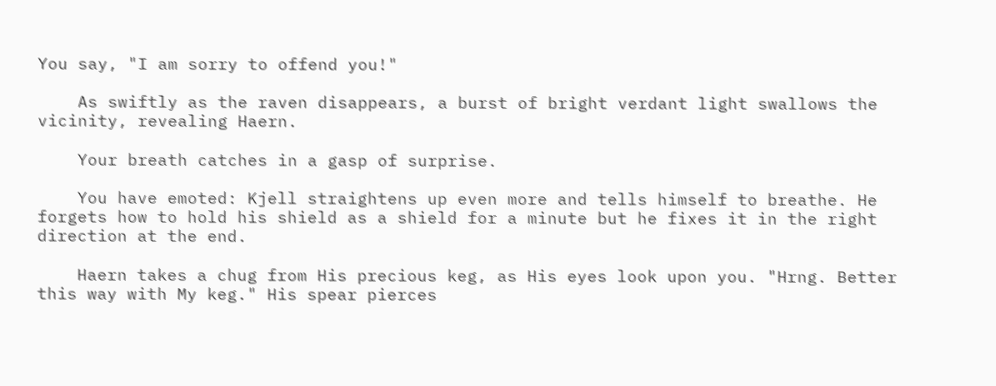You say, "I am sorry to offend you!"

    As swiftly as the raven disappears, a burst of bright verdant light swallows the vicinity, revealing Haern.

    Your breath catches in a gasp of surprise.

    You have emoted: Kjell straightens up even more and tells himself to breathe. He forgets how to hold his shield as a shield for a minute but he fixes it in the right direction at the end.

    Haern takes a chug from His precious keg, as His eyes look upon you. "Hrng. Better this way with My keg." His spear pierces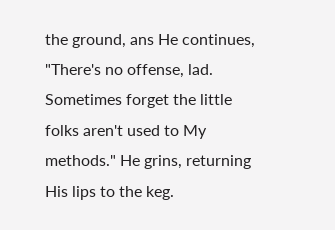the ground, ans He continues, "There's no offense, lad. Sometimes forget the little folks aren't used to My methods." He grins, returning His lips to the keg.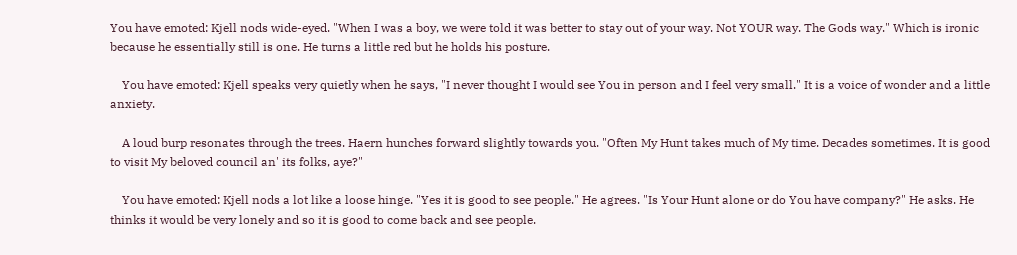You have emoted: Kjell nods wide-eyed. "When I was a boy, we were told it was better to stay out of your way. Not YOUR way. The Gods way." Which is ironic because he essentially still is one. He turns a little red but he holds his posture.

    You have emoted: Kjell speaks very quietly when he says, "I never thought I would see You in person and I feel very small." It is a voice of wonder and a little anxiety.

    A loud burp resonates through the trees. Haern hunches forward slightly towards you. "Often My Hunt takes much of My time. Decades sometimes. It is good to visit My beloved council an' its folks, aye?"

    You have emoted: Kjell nods a lot like a loose hinge. "Yes it is good to see people." He agrees. "Is Your Hunt alone or do You have company?" He asks. He thinks it would be very lonely and so it is good to come back and see people.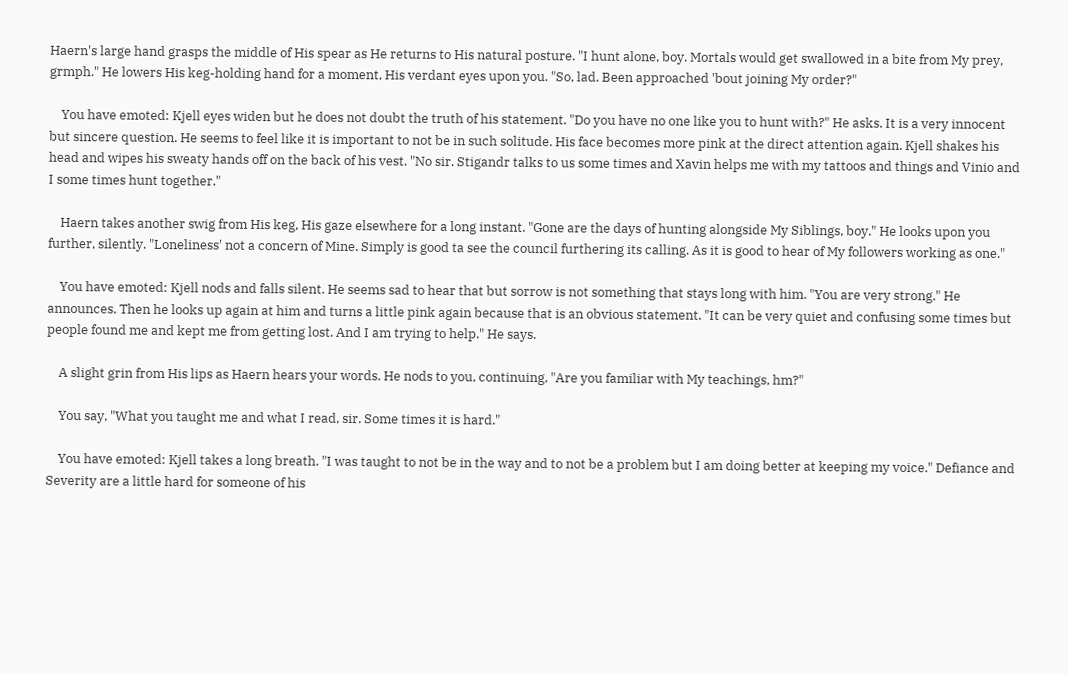Haern's large hand grasps the middle of His spear as He returns to His natural posture. "I hunt alone, boy. Mortals would get swallowed in a bite from My prey, grmph." He lowers His keg-holding hand for a moment, His verdant eyes upon you. "So, lad. Been approached 'bout joining My order?"

    You have emoted: Kjell eyes widen but he does not doubt the truth of his statement. "Do you have no one like you to hunt with?" He asks. It is a very innocent but sincere question. He seems to feel like it is important to not be in such solitude. His face becomes more pink at the direct attention again. Kjell shakes his head and wipes his sweaty hands off on the back of his vest. "No sir. Stigandr talks to us some times and Xavin helps me with my tattoos and things and Vinio and I some times hunt together."

    Haern takes another swig from His keg, His gaze elsewhere for a long instant. "Gone are the days of hunting alongside My Siblings, boy." He looks upon you further, silently. "Loneliness' not a concern of Mine. Simply is good ta see the council furthering its calling. As it is good to hear of My followers working as one."

    You have emoted: Kjell nods and falls silent. He seems sad to hear that but sorrow is not something that stays long with him. "You are very strong." He announces. Then he looks up again at him and turns a little pink again because that is an obvious statement. "It can be very quiet and confusing some times but people found me and kept me from getting lost. And I am trying to help." He says.

    A slight grin from His lips as Haern hears your words. He nods to you, continuing, "Are you familiar with My teachings, hm?"

    You say, "What you taught me and what I read, sir. Some times it is hard."

    You have emoted: Kjell takes a long breath. "I was taught to not be in the way and to not be a problem but I am doing better at keeping my voice." Defiance and Severity are a little hard for someone of his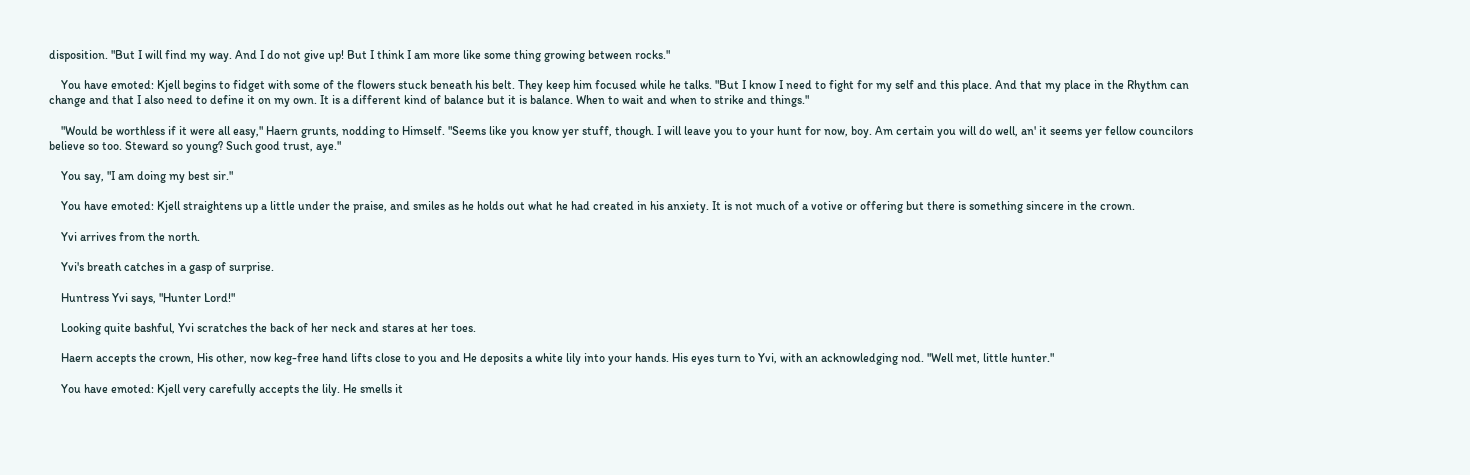disposition. "But I will find my way. And I do not give up! But I think I am more like some thing growing between rocks."

    You have emoted: Kjell begins to fidget with some of the flowers stuck beneath his belt. They keep him focused while he talks. "But I know I need to fight for my self and this place. And that my place in the Rhythm can change and that I also need to define it on my own. It is a different kind of balance but it is balance. When to wait and when to strike and things."

    "Would be worthless if it were all easy," Haern grunts, nodding to Himself. "Seems like you know yer stuff, though. I will leave you to your hunt for now, boy. Am certain you will do well, an' it seems yer fellow councilors believe so too. Steward so young? Such good trust, aye."

    You say, "I am doing my best sir."

    You have emoted: Kjell straightens up a little under the praise, and smiles as he holds out what he had created in his anxiety. It is not much of a votive or offering but there is something sincere in the crown.

    Yvi arrives from the north.

    Yvi's breath catches in a gasp of surprise.

    Huntress Yvi says, "Hunter Lord!"

    Looking quite bashful, Yvi scratches the back of her neck and stares at her toes.

    Haern accepts the crown, His other, now keg-free hand lifts close to you and He deposits a white lily into your hands. His eyes turn to Yvi, with an acknowledging nod. "Well met, little hunter."

    You have emoted: Kjell very carefully accepts the lily. He smells it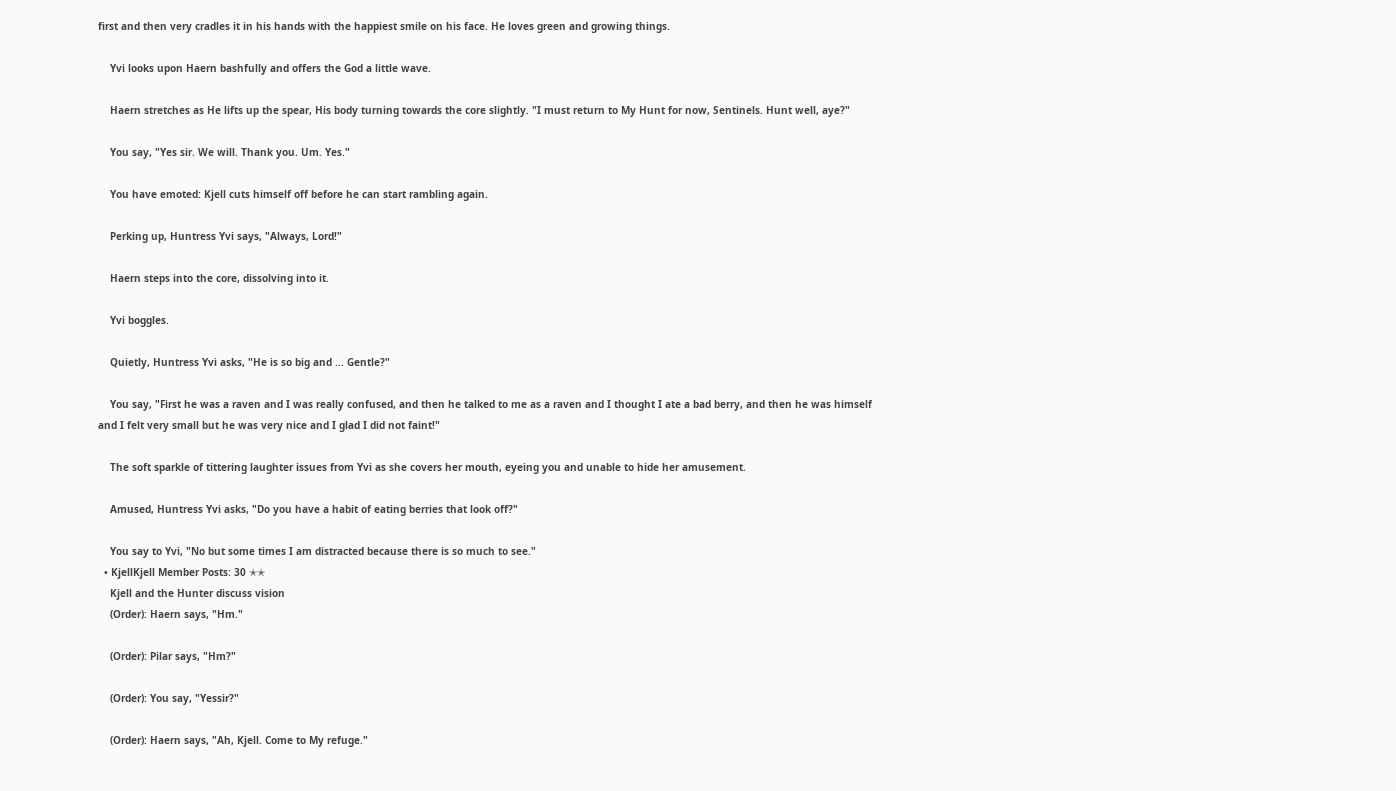first and then very cradles it in his hands with the happiest smile on his face. He loves green and growing things.

    Yvi looks upon Haern bashfully and offers the God a little wave.

    Haern stretches as He lifts up the spear, His body turning towards the core slightly. "I must return to My Hunt for now, Sentinels. Hunt well, aye?"

    You say, "Yes sir. We will. Thank you. Um. Yes."

    You have emoted: Kjell cuts himself off before he can start rambling again.

    Perking up, Huntress Yvi says, "Always, Lord!"

    Haern steps into the core, dissolving into it.

    Yvi boggles.

    Quietly, Huntress Yvi asks, "He is so big and ... Gentle?"

    You say, "First he was a raven and I was really confused, and then he talked to me as a raven and I thought I ate a bad berry, and then he was himself and I felt very small but he was very nice and I glad I did not faint!"

    The soft sparkle of tittering laughter issues from Yvi as she covers her mouth, eyeing you and unable to hide her amusement.

    Amused, Huntress Yvi asks, "Do you have a habit of eating berries that look off?"

    You say to Yvi, "No but some times I am distracted because there is so much to see."
  • KjellKjell Member Posts: 30 ✭✭
    Kjell and the Hunter discuss vision
    (Order): Haern says, "Hm."

    (Order): Pilar says, "Hm?"

    (Order): You say, "Yessir?"

    (Order): Haern says, "Ah, Kjell. Come to My refuge."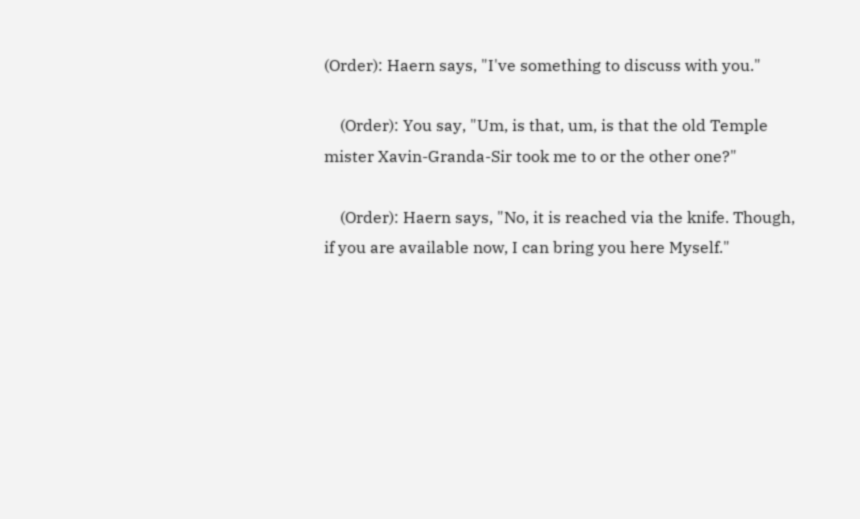(Order): Haern says, "I've something to discuss with you."

    (Order): You say, "Um, is that, um, is that the old Temple mister Xavin-Granda-Sir took me to or the other one?"

    (Order): Haern says, "No, it is reached via the knife. Though, if you are available now, I can bring you here Myself."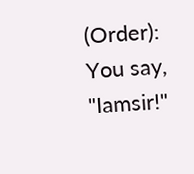(Order): You say, "Iamsir!"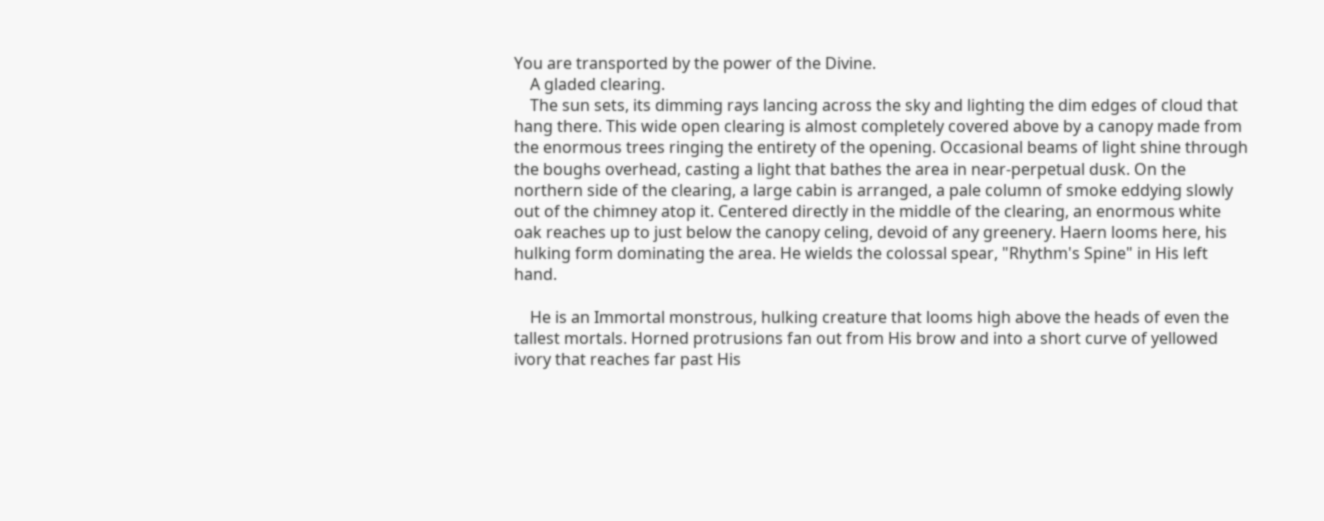You are transported by the power of the Divine.
    A gladed clearing.
    The sun sets, its dimming rays lancing across the sky and lighting the dim edges of cloud that hang there. This wide open clearing is almost completely covered above by a canopy made from the enormous trees ringing the entirety of the opening. Occasional beams of light shine through the boughs overhead, casting a light that bathes the area in near-perpetual dusk. On the northern side of the clearing, a large cabin is arranged, a pale column of smoke eddying slowly out of the chimney atop it. Centered directly in the middle of the clearing, an enormous white oak reaches up to just below the canopy celing, devoid of any greenery. Haern looms here, his hulking form dominating the area. He wields the colossal spear, "Rhythm's Spine" in His left hand.

    He is an Immortal monstrous, hulking creature that looms high above the heads of even the tallest mortals. Horned protrusions fan out from His brow and into a short curve of yellowed ivory that reaches far past His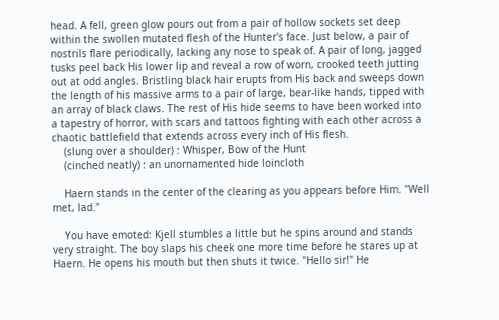head. A fell, green glow pours out from a pair of hollow sockets set deep within the swollen mutated flesh of the Hunter's face. Just below, a pair of nostrils flare periodically, lacking any nose to speak of. A pair of long, jagged tusks peel back His lower lip and reveal a row of worn, crooked teeth jutting out at odd angles. Bristling black hair erupts from His back and sweeps down the length of his massive arms to a pair of large, bear-like hands, tipped with an array of black claws. The rest of His hide seems to have been worked into a tapestry of horror, with scars and tattoos fighting with each other across a chaotic battlefield that extends across every inch of His flesh.
    (slung over a shoulder) : Whisper, Bow of the Hunt
    (cinched neatly) : an unornamented hide loincloth

    Haern stands in the center of the clearing as you appears before Him. "Well met, lad."

    You have emoted: Kjell stumbles a little but he spins around and stands very straight. The boy slaps his cheek one more time before he stares up at Haern. He opens his mouth but then shuts it twice. "Hello sir!" He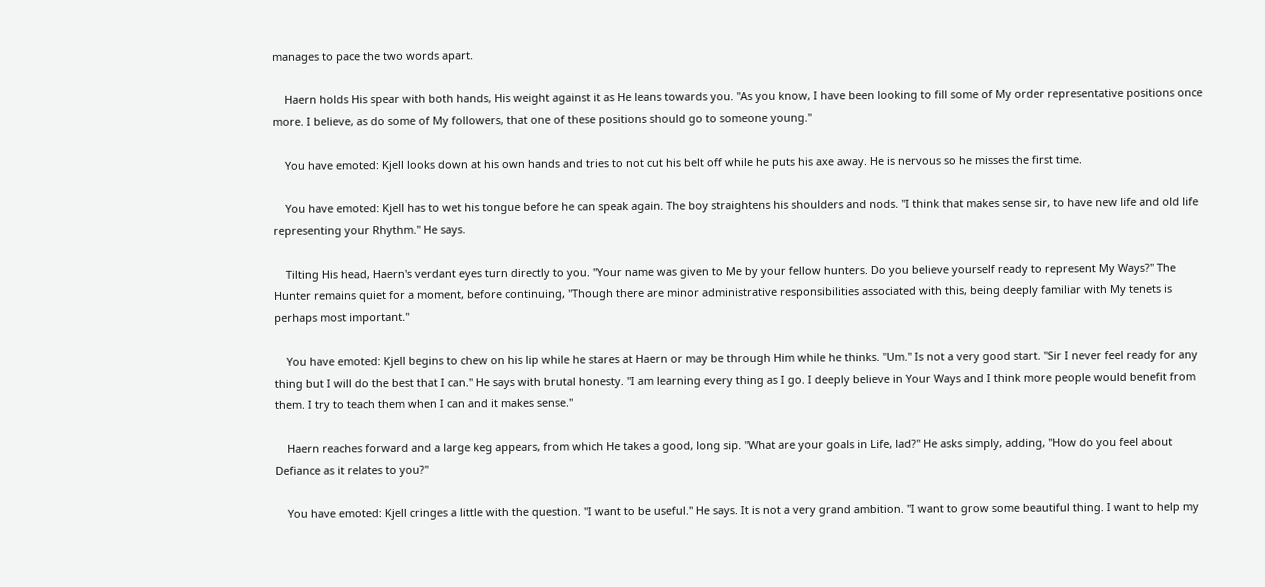manages to pace the two words apart.

    Haern holds His spear with both hands, His weight against it as He leans towards you. "As you know, I have been looking to fill some of My order representative positions once more. I believe, as do some of My followers, that one of these positions should go to someone young."

    You have emoted: Kjell looks down at his own hands and tries to not cut his belt off while he puts his axe away. He is nervous so he misses the first time.

    You have emoted: Kjell has to wet his tongue before he can speak again. The boy straightens his shoulders and nods. "I think that makes sense sir, to have new life and old life representing your Rhythm." He says.

    Tilting His head, Haern's verdant eyes turn directly to you. "Your name was given to Me by your fellow hunters. Do you believe yourself ready to represent My Ways?" The Hunter remains quiet for a moment, before continuing, "Though there are minor administrative responsibilities associated with this, being deeply familiar with My tenets is perhaps most important."

    You have emoted: Kjell begins to chew on his lip while he stares at Haern or may be through Him while he thinks. "Um." Is not a very good start. "Sir I never feel ready for any thing but I will do the best that I can." He says with brutal honesty. "I am learning every thing as I go. I deeply believe in Your Ways and I think more people would benefit from them. I try to teach them when I can and it makes sense."

    Haern reaches forward and a large keg appears, from which He takes a good, long sip. "What are your goals in Life, lad?" He asks simply, adding, "How do you feel about Defiance as it relates to you?"

    You have emoted: Kjell cringes a little with the question. "I want to be useful." He says. It is not a very grand ambition. "I want to grow some beautiful thing. I want to help my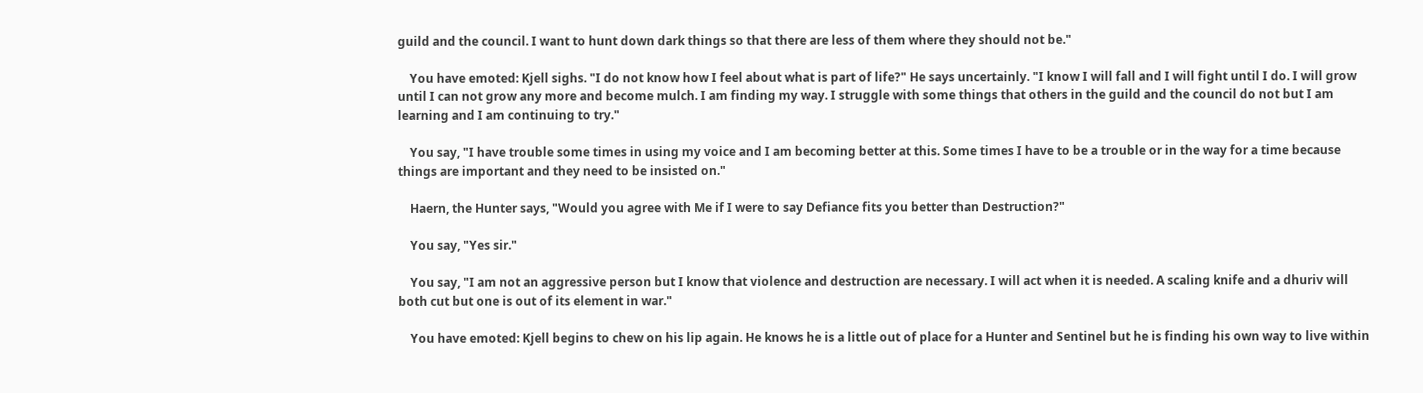guild and the council. I want to hunt down dark things so that there are less of them where they should not be."

    You have emoted: Kjell sighs. "I do not know how I feel about what is part of life?" He says uncertainly. "I know I will fall and I will fight until I do. I will grow until I can not grow any more and become mulch. I am finding my way. I struggle with some things that others in the guild and the council do not but I am learning and I am continuing to try."

    You say, "I have trouble some times in using my voice and I am becoming better at this. Some times I have to be a trouble or in the way for a time because things are important and they need to be insisted on."

    Haern, the Hunter says, "Would you agree with Me if I were to say Defiance fits you better than Destruction?"

    You say, "Yes sir."

    You say, "I am not an aggressive person but I know that violence and destruction are necessary. I will act when it is needed. A scaling knife and a dhuriv will both cut but one is out of its element in war."

    You have emoted: Kjell begins to chew on his lip again. He knows he is a little out of place for a Hunter and Sentinel but he is finding his own way to live within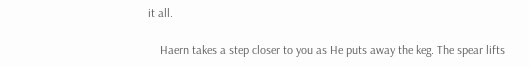it all.

    Haern takes a step closer to you as He puts away the keg. The spear lifts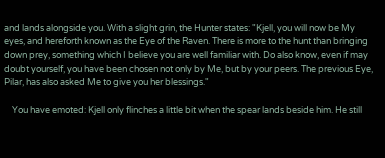and lands alongside you. With a slight grin, the Hunter states: "Kjell, you will now be My eyes, and hereforth known as the Eye of the Raven. There is more to the hunt than bringing down prey, something which I believe you are well familiar with. Do also know, even if may doubt yourself, you have been chosen not only by Me, but by your peers. The previous Eye, Pilar, has also asked Me to give you her blessings."

    You have emoted: Kjell only flinches a little bit when the spear lands beside him. He still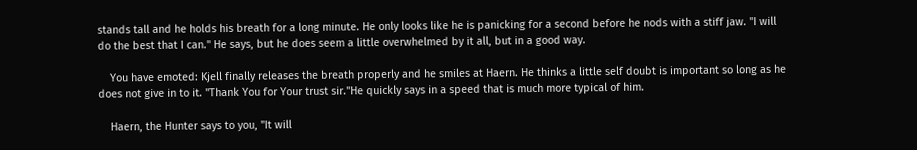stands tall and he holds his breath for a long minute. He only looks like he is panicking for a second before he nods with a stiff jaw. "I will do the best that I can." He says, but he does seem a little overwhelmed by it all, but in a good way.

    You have emoted: Kjell finally releases the breath properly and he smiles at Haern. He thinks a little self doubt is important so long as he does not give in to it. "Thank You for Your trust sir."He quickly says in a speed that is much more typical of him.

    Haern, the Hunter says to you, "It will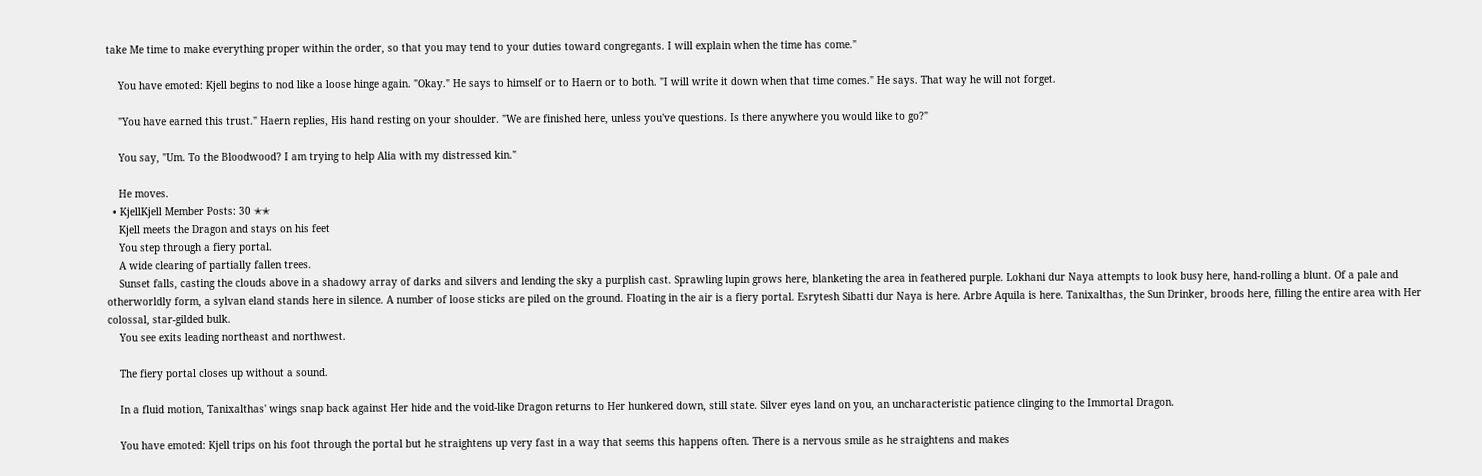take Me time to make everything proper within the order, so that you may tend to your duties toward congregants. I will explain when the time has come."

    You have emoted: Kjell begins to nod like a loose hinge again. "Okay." He says to himself or to Haern or to both. "I will write it down when that time comes." He says. That way he will not forget.

    "You have earned this trust." Haern replies, His hand resting on your shoulder. "We are finished here, unless you've questions. Is there anywhere you would like to go?"

    You say, "Um. To the Bloodwood? I am trying to help Alia with my distressed kin."

    He moves.
  • KjellKjell Member Posts: 30 ✭✭
    Kjell meets the Dragon and stays on his feet
    You step through a fiery portal.
    A wide clearing of partially fallen trees.
    Sunset falls, casting the clouds above in a shadowy array of darks and silvers and lending the sky a purplish cast. Sprawling lupin grows here, blanketing the area in feathered purple. Lokhani dur Naya attempts to look busy here, hand-rolling a blunt. Of a pale and otherworldly form, a sylvan eland stands here in silence. A number of loose sticks are piled on the ground. Floating in the air is a fiery portal. Esrytesh Sibatti dur Naya is here. Arbre Aquila is here. Tanixalthas, the Sun Drinker, broods here, filling the entire area with Her colossal, star-gilded bulk.
    You see exits leading northeast and northwest.

    The fiery portal closes up without a sound.

    In a fluid motion, Tanixalthas' wings snap back against Her hide and the void-like Dragon returns to Her hunkered down, still state. Silver eyes land on you, an uncharacteristic patience clinging to the Immortal Dragon.

    You have emoted: Kjell trips on his foot through the portal but he straightens up very fast in a way that seems this happens often. There is a nervous smile as he straightens and makes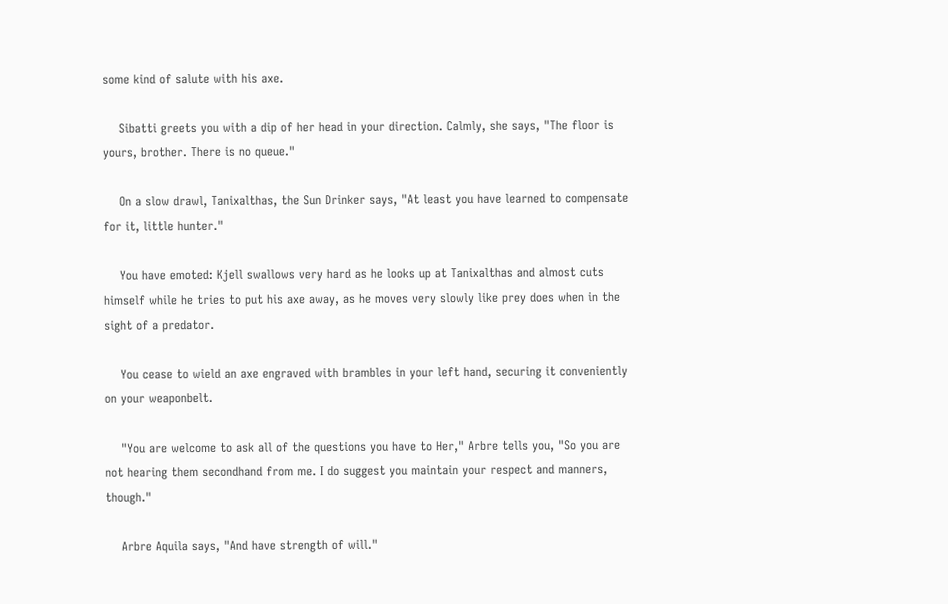some kind of salute with his axe.

    Sibatti greets you with a dip of her head in your direction. Calmly, she says, "The floor is yours, brother. There is no queue."

    On a slow drawl, Tanixalthas, the Sun Drinker says, "At least you have learned to compensate for it, little hunter."

    You have emoted: Kjell swallows very hard as he looks up at Tanixalthas and almost cuts himself while he tries to put his axe away, as he moves very slowly like prey does when in the sight of a predator.

    You cease to wield an axe engraved with brambles in your left hand, securing it conveniently on your weaponbelt.

    "You are welcome to ask all of the questions you have to Her," Arbre tells you, "So you are not hearing them secondhand from me. I do suggest you maintain your respect and manners, though."

    Arbre Aquila says, "And have strength of will."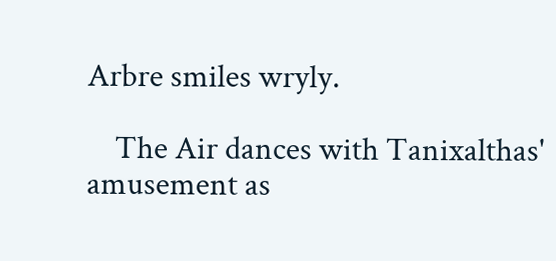Arbre smiles wryly.

    The Air dances with Tanixalthas' amusement as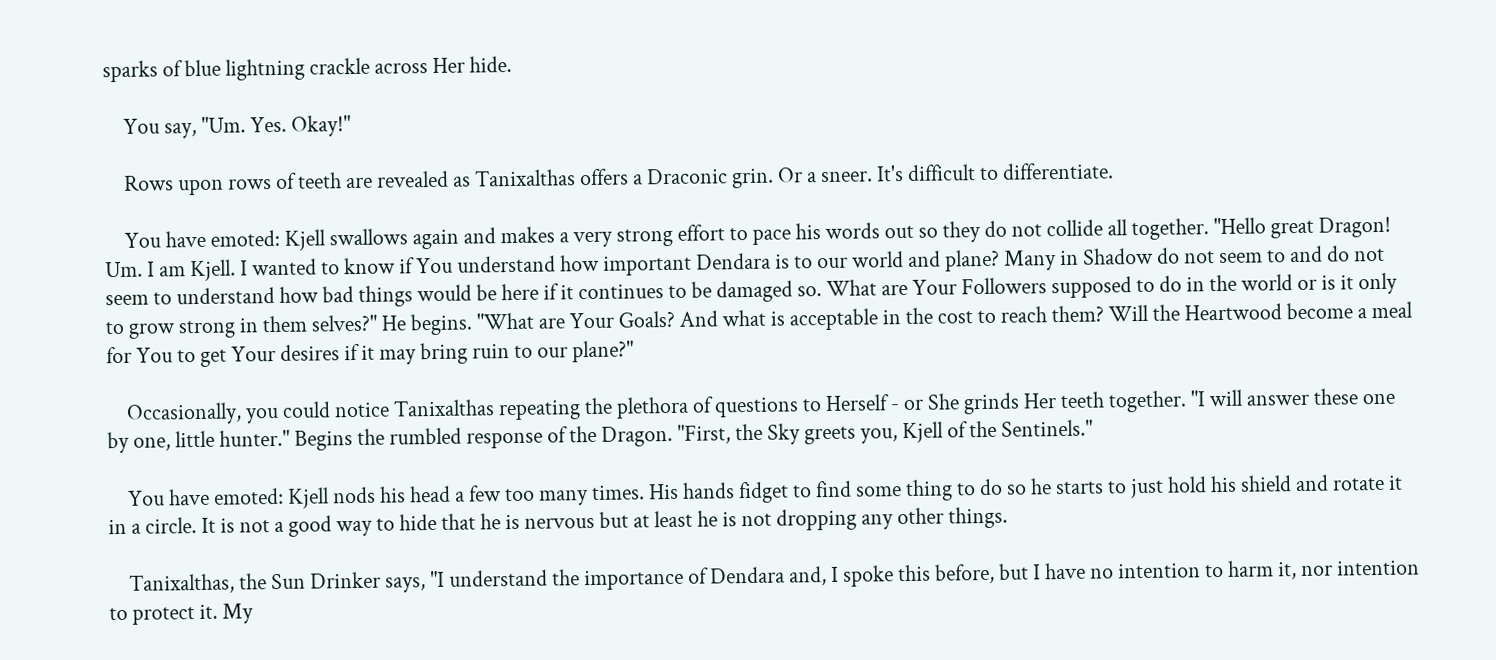sparks of blue lightning crackle across Her hide.

    You say, "Um. Yes. Okay!"

    Rows upon rows of teeth are revealed as Tanixalthas offers a Draconic grin. Or a sneer. It's difficult to differentiate.

    You have emoted: Kjell swallows again and makes a very strong effort to pace his words out so they do not collide all together. "Hello great Dragon! Um. I am Kjell. I wanted to know if You understand how important Dendara is to our world and plane? Many in Shadow do not seem to and do not seem to understand how bad things would be here if it continues to be damaged so. What are Your Followers supposed to do in the world or is it only to grow strong in them selves?" He begins. "What are Your Goals? And what is acceptable in the cost to reach them? Will the Heartwood become a meal for You to get Your desires if it may bring ruin to our plane?"

    Occasionally, you could notice Tanixalthas repeating the plethora of questions to Herself - or She grinds Her teeth together. "I will answer these one by one, little hunter." Begins the rumbled response of the Dragon. "First, the Sky greets you, Kjell of the Sentinels."

    You have emoted: Kjell nods his head a few too many times. His hands fidget to find some thing to do so he starts to just hold his shield and rotate it in a circle. It is not a good way to hide that he is nervous but at least he is not dropping any other things.

    Tanixalthas, the Sun Drinker says, "I understand the importance of Dendara and, I spoke this before, but I have no intention to harm it, nor intention to protect it. My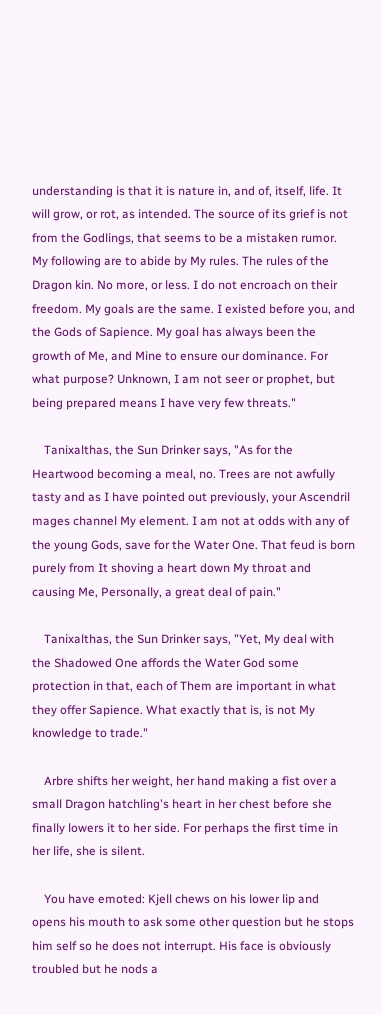understanding is that it is nature in, and of, itself, life. It will grow, or rot, as intended. The source of its grief is not from the Godlings, that seems to be a mistaken rumor. My following are to abide by My rules. The rules of the Dragon kin. No more, or less. I do not encroach on their freedom. My goals are the same. I existed before you, and the Gods of Sapience. My goal has always been the growth of Me, and Mine to ensure our dominance. For what purpose? Unknown, I am not seer or prophet, but being prepared means I have very few threats."

    Tanixalthas, the Sun Drinker says, "As for the Heartwood becoming a meal, no. Trees are not awfully tasty and as I have pointed out previously, your Ascendril mages channel My element. I am not at odds with any of the young Gods, save for the Water One. That feud is born purely from It shoving a heart down My throat and causing Me, Personally, a great deal of pain."

    Tanixalthas, the Sun Drinker says, "Yet, My deal with the Shadowed One affords the Water God some protection in that, each of Them are important in what they offer Sapience. What exactly that is, is not My knowledge to trade."

    Arbre shifts her weight, her hand making a fist over a small Dragon hatchling's heart in her chest before she finally lowers it to her side. For perhaps the first time in her life, she is silent.

    You have emoted: Kjell chews on his lower lip and opens his mouth to ask some other question but he stops him self so he does not interrupt. His face is obviously troubled but he nods a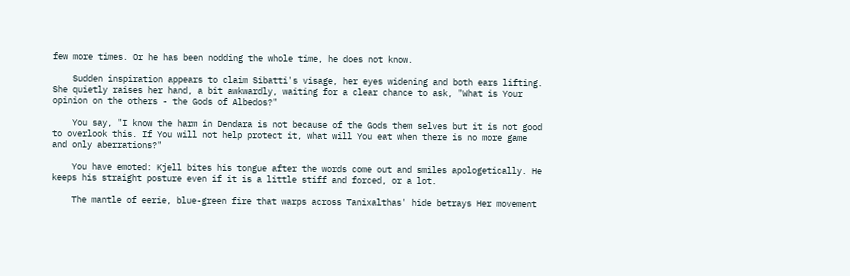few more times. Or he has been nodding the whole time, he does not know.

    Sudden inspiration appears to claim Sibatti's visage, her eyes widening and both ears lifting. She quietly raises her hand, a bit awkwardly, waiting for a clear chance to ask, "What is Your opinion on the others - the Gods of Albedos?"

    You say, "I know the harm in Dendara is not because of the Gods them selves but it is not good to overlook this. If You will not help protect it, what will You eat when there is no more game and only aberrations?"

    You have emoted: Kjell bites his tongue after the words come out and smiles apologetically. He keeps his straight posture even if it is a little stiff and forced, or a lot.

    The mantle of eerie, blue-green fire that warps across Tanixalthas' hide betrays Her movement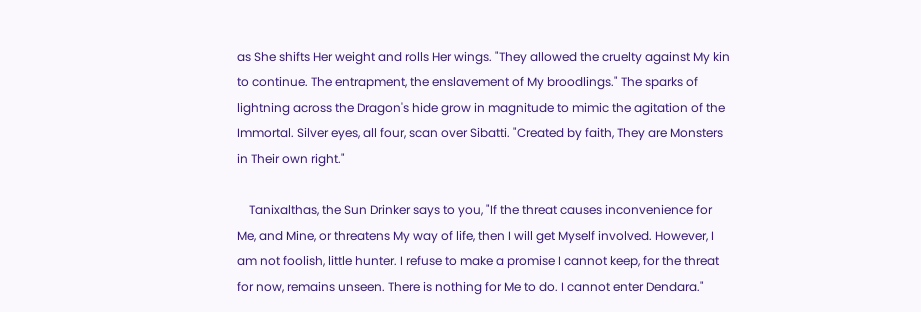as She shifts Her weight and rolls Her wings. "They allowed the cruelty against My kin to continue. The entrapment, the enslavement of My broodlings." The sparks of lightning across the Dragon's hide grow in magnitude to mimic the agitation of the Immortal. Silver eyes, all four, scan over Sibatti. "Created by faith, They are Monsters in Their own right."

    Tanixalthas, the Sun Drinker says to you, "If the threat causes inconvenience for Me, and Mine, or threatens My way of life, then I will get Myself involved. However, I am not foolish, little hunter. I refuse to make a promise I cannot keep, for the threat for now, remains unseen. There is nothing for Me to do. I cannot enter Dendara."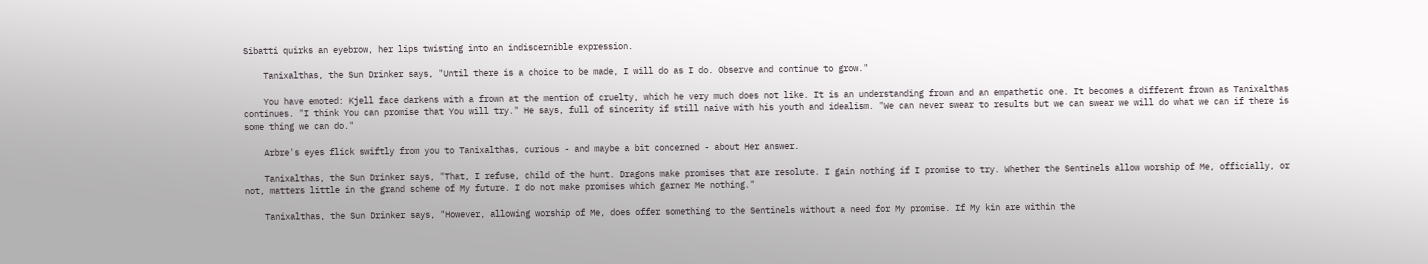Sibatti quirks an eyebrow, her lips twisting into an indiscernible expression.

    Tanixalthas, the Sun Drinker says, "Until there is a choice to be made, I will do as I do. Observe and continue to grow."

    You have emoted: Kjell face darkens with a frown at the mention of cruelty, which he very much does not like. It is an understanding frown and an empathetic one. It becomes a different frown as Tanixalthas continues. "I think You can promise that You will try." He says, full of sincerity if still naive with his youth and idealism. "We can never swear to results but we can swear we will do what we can if there is some thing we can do."

    Arbre's eyes flick swiftly from you to Tanixalthas, curious - and maybe a bit concerned - about Her answer.

    Tanixalthas, the Sun Drinker says, "That, I refuse, child of the hunt. Dragons make promises that are resolute. I gain nothing if I promise to try. Whether the Sentinels allow worship of Me, officially, or not, matters little in the grand scheme of My future. I do not make promises which garner Me nothing."

    Tanixalthas, the Sun Drinker says, "However, allowing worship of Me, does offer something to the Sentinels without a need for My promise. If My kin are within the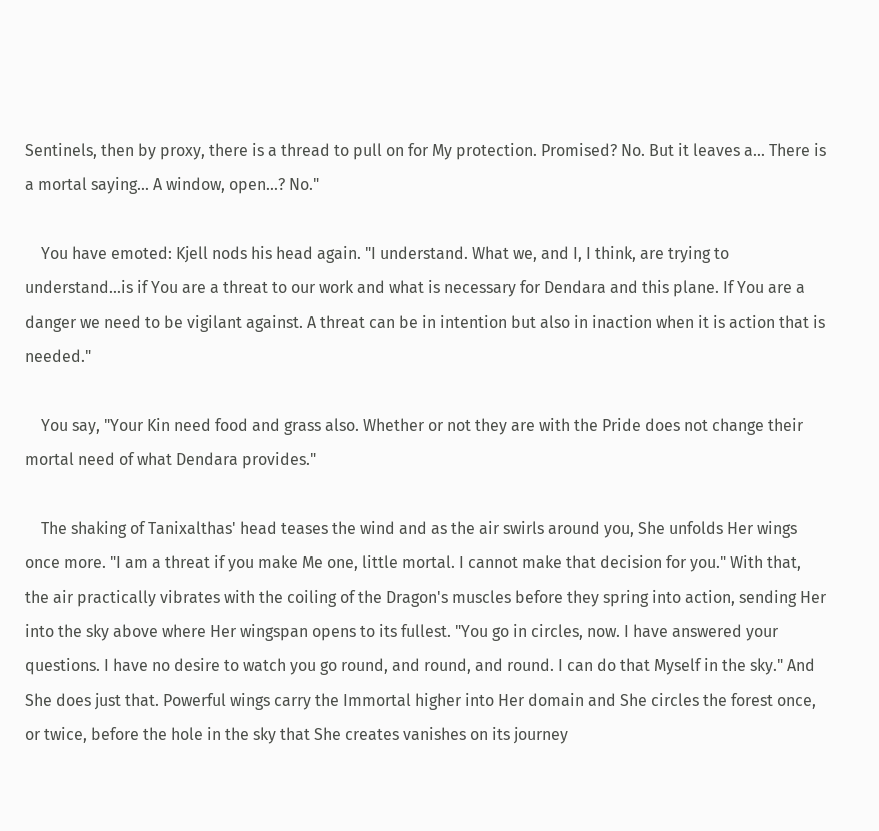Sentinels, then by proxy, there is a thread to pull on for My protection. Promised? No. But it leaves a... There is a mortal saying... A window, open...? No."

    You have emoted: Kjell nods his head again. "I understand. What we, and I, I think, are trying to understand...is if You are a threat to our work and what is necessary for Dendara and this plane. If You are a danger we need to be vigilant against. A threat can be in intention but also in inaction when it is action that is needed."

    You say, "Your Kin need food and grass also. Whether or not they are with the Pride does not change their mortal need of what Dendara provides."

    The shaking of Tanixalthas' head teases the wind and as the air swirls around you, She unfolds Her wings once more. "I am a threat if you make Me one, little mortal. I cannot make that decision for you." With that, the air practically vibrates with the coiling of the Dragon's muscles before they spring into action, sending Her into the sky above where Her wingspan opens to its fullest. "You go in circles, now. I have answered your questions. I have no desire to watch you go round, and round, and round. I can do that Myself in the sky." And She does just that. Powerful wings carry the Immortal higher into Her domain and She circles the forest once, or twice, before the hole in the sky that She creates vanishes on its journey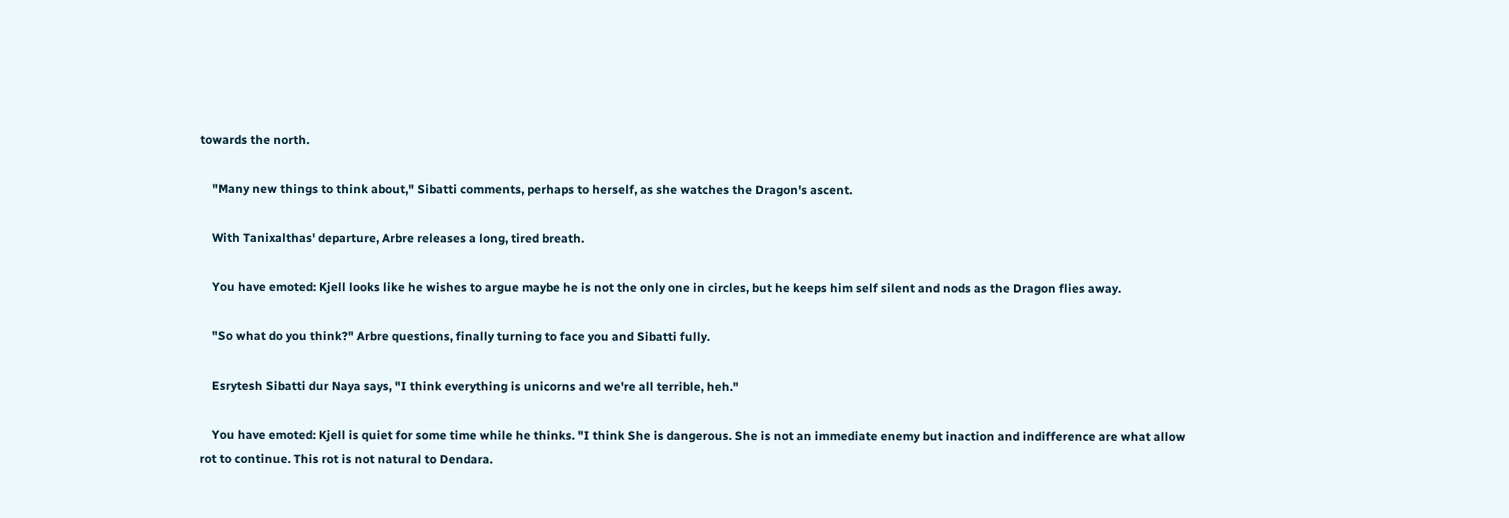towards the north.

    "Many new things to think about," Sibatti comments, perhaps to herself, as she watches the Dragon's ascent.

    With Tanixalthas' departure, Arbre releases a long, tired breath.

    You have emoted: Kjell looks like he wishes to argue maybe he is not the only one in circles, but he keeps him self silent and nods as the Dragon flies away.

    "So what do you think?" Arbre questions, finally turning to face you and Sibatti fully.

    Esrytesh Sibatti dur Naya says, "I think everything is unicorns and we're all terrible, heh."

    You have emoted: Kjell is quiet for some time while he thinks. "I think She is dangerous. She is not an immediate enemy but inaction and indifference are what allow rot to continue. This rot is not natural to Dendara.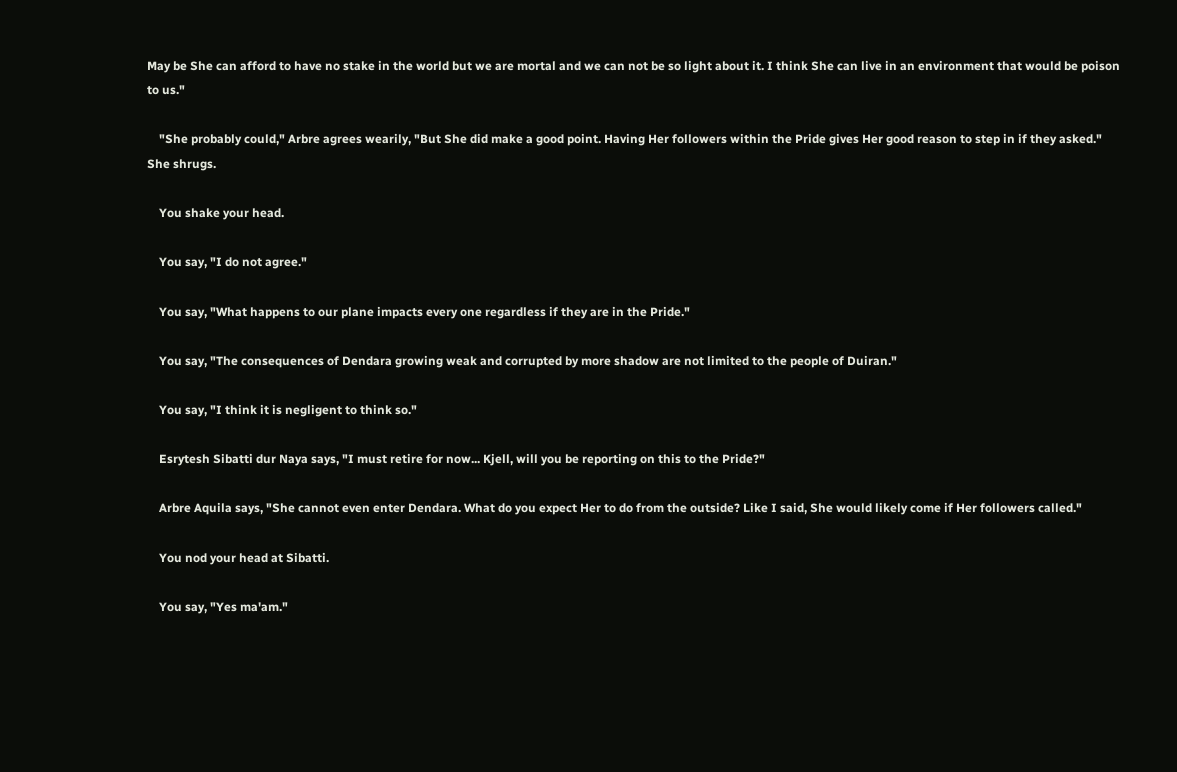May be She can afford to have no stake in the world but we are mortal and we can not be so light about it. I think She can live in an environment that would be poison to us."

    "She probably could," Arbre agrees wearily, "But She did make a good point. Having Her followers within the Pride gives Her good reason to step in if they asked." She shrugs.

    You shake your head.

    You say, "I do not agree."

    You say, "What happens to our plane impacts every one regardless if they are in the Pride."

    You say, "The consequences of Dendara growing weak and corrupted by more shadow are not limited to the people of Duiran."

    You say, "I think it is negligent to think so."

    Esrytesh Sibatti dur Naya says, "I must retire for now... Kjell, will you be reporting on this to the Pride?"

    Arbre Aquila says, "She cannot even enter Dendara. What do you expect Her to do from the outside? Like I said, She would likely come if Her followers called."

    You nod your head at Sibatti.

    You say, "Yes ma'am."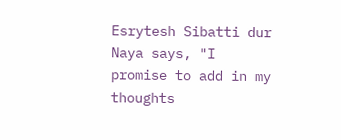Esrytesh Sibatti dur Naya says, "I promise to add in my thoughts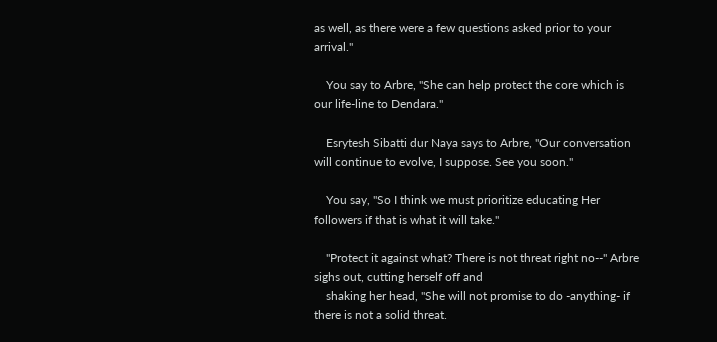as well, as there were a few questions asked prior to your arrival."

    You say to Arbre, "She can help protect the core which is our life-line to Dendara."

    Esrytesh Sibatti dur Naya says to Arbre, "Our conversation will continue to evolve, I suppose. See you soon."

    You say, "So I think we must prioritize educating Her followers if that is what it will take."

    "Protect it against what? There is not threat right no--" Arbre sighs out, cutting herself off and
    shaking her head, "She will not promise to do -anything- if there is not a solid threat.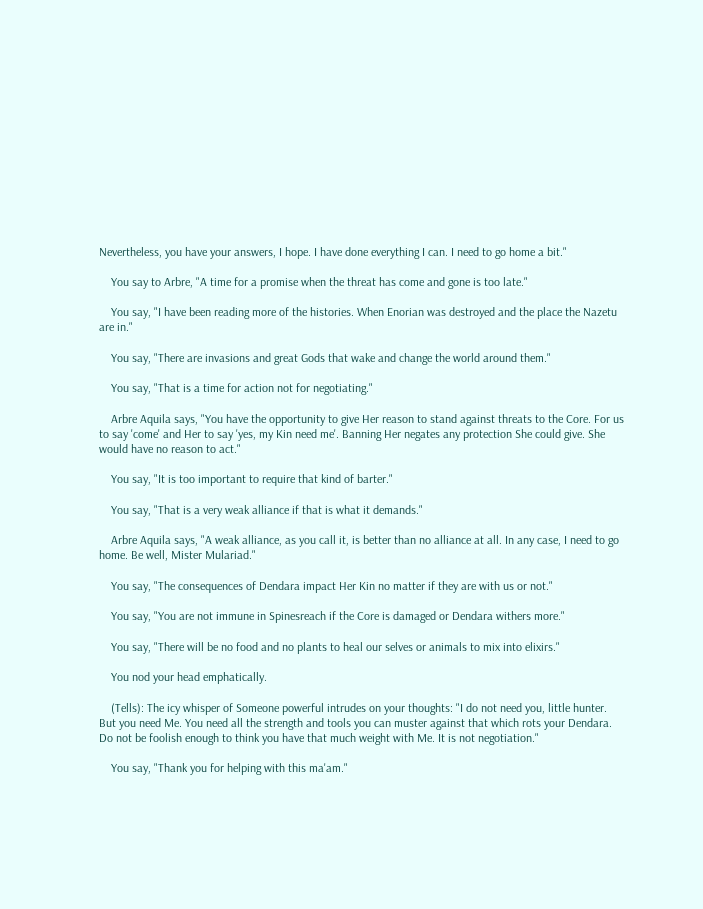Nevertheless, you have your answers, I hope. I have done everything I can. I need to go home a bit."

    You say to Arbre, "A time for a promise when the threat has come and gone is too late."

    You say, "I have been reading more of the histories. When Enorian was destroyed and the place the Nazetu are in."

    You say, "There are invasions and great Gods that wake and change the world around them."

    You say, "That is a time for action not for negotiating."

    Arbre Aquila says, "You have the opportunity to give Her reason to stand against threats to the Core. For us to say 'come' and Her to say 'yes, my Kin need me'. Banning Her negates any protection She could give. She would have no reason to act."

    You say, "It is too important to require that kind of barter."

    You say, "That is a very weak alliance if that is what it demands."

    Arbre Aquila says, "A weak alliance, as you call it, is better than no alliance at all. In any case, I need to go home. Be well, Mister Mulariad."

    You say, "The consequences of Dendara impact Her Kin no matter if they are with us or not."

    You say, "You are not immune in Spinesreach if the Core is damaged or Dendara withers more."

    You say, "There will be no food and no plants to heal our selves or animals to mix into elixirs."

    You nod your head emphatically.

    (Tells): The icy whisper of Someone powerful intrudes on your thoughts: "I do not need you, little hunter. But you need Me. You need all the strength and tools you can muster against that which rots your Dendara. Do not be foolish enough to think you have that much weight with Me. It is not negotiation."

    You say, "Thank you for helping with this ma'am."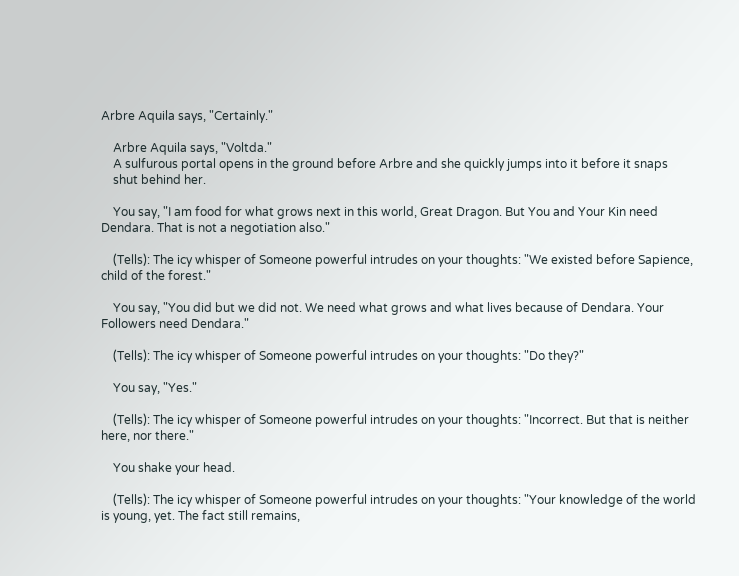Arbre Aquila says, "Certainly."

    Arbre Aquila says, "Voltda."
    A sulfurous portal opens in the ground before Arbre and she quickly jumps into it before it snaps
    shut behind her.

    You say, "I am food for what grows next in this world, Great Dragon. But You and Your Kin need Dendara. That is not a negotiation also."

    (Tells): The icy whisper of Someone powerful intrudes on your thoughts: "We existed before Sapience, child of the forest."

    You say, "You did but we did not. We need what grows and what lives because of Dendara. Your Followers need Dendara."

    (Tells): The icy whisper of Someone powerful intrudes on your thoughts: "Do they?"

    You say, "Yes."

    (Tells): The icy whisper of Someone powerful intrudes on your thoughts: "Incorrect. But that is neither here, nor there."

    You shake your head.

    (Tells): The icy whisper of Someone powerful intrudes on your thoughts: "Your knowledge of the world is young, yet. The fact still remains,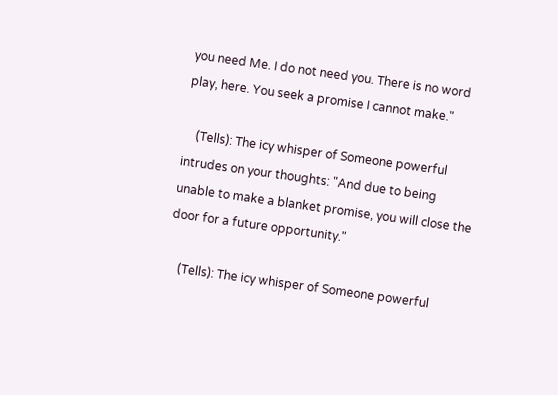you need Me. I do not need you. There is no word play, here. You seek a promise I cannot make."

    (Tells): The icy whisper of Someone powerful intrudes on your thoughts: "And due to being unable to make a blanket promise, you will close the door for a future opportunity."

    (Tells): The icy whisper of Someone powerful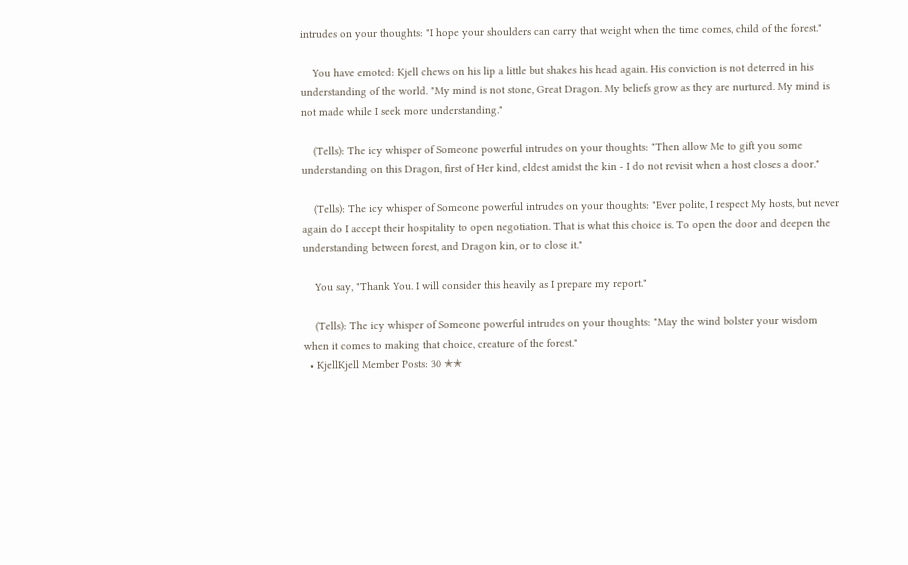intrudes on your thoughts: "I hope your shoulders can carry that weight when the time comes, child of the forest."

    You have emoted: Kjell chews on his lip a little but shakes his head again. His conviction is not deterred in his understanding of the world. "My mind is not stone, Great Dragon. My beliefs grow as they are nurtured. My mind is not made while I seek more understanding."

    (Tells): The icy whisper of Someone powerful intrudes on your thoughts: "Then allow Me to gift you some understanding on this Dragon, first of Her kind, eldest amidst the kin - I do not revisit when a host closes a door."

    (Tells): The icy whisper of Someone powerful intrudes on your thoughts: "Ever polite, I respect My hosts, but never again do I accept their hospitality to open negotiation. That is what this choice is. To open the door and deepen the understanding between forest, and Dragon kin, or to close it."

    You say, "Thank You. I will consider this heavily as I prepare my report."

    (Tells): The icy whisper of Someone powerful intrudes on your thoughts: "May the wind bolster your wisdom when it comes to making that choice, creature of the forest."
  • KjellKjell Member Posts: 30 ✭✭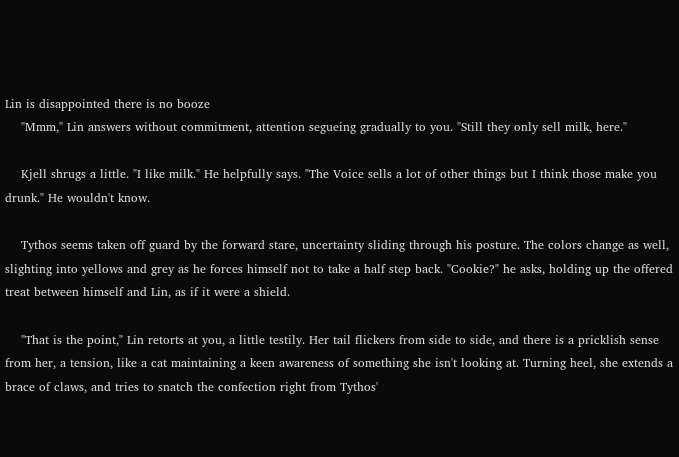Lin is disappointed there is no booze
    "Mmm," Lin answers without commitment, attention segueing gradually to you. "Still they only sell milk, here."

    Kjell shrugs a little. "I like milk." He helpfully says. "The Voice sells a lot of other things but I think those make you drunk." He wouldn't know.

    Tythos seems taken off guard by the forward stare, uncertainty sliding through his posture. The colors change as well, slighting into yellows and grey as he forces himself not to take a half step back. "Cookie?" he asks, holding up the offered treat between himself and Lin, as if it were a shield.

    "That is the point," Lin retorts at you, a little testily. Her tail flickers from side to side, and there is a pricklish sense from her, a tension, like a cat maintaining a keen awareness of something she isn't looking at. Turning heel, she extends a brace of claws, and tries to snatch the confection right from Tythos'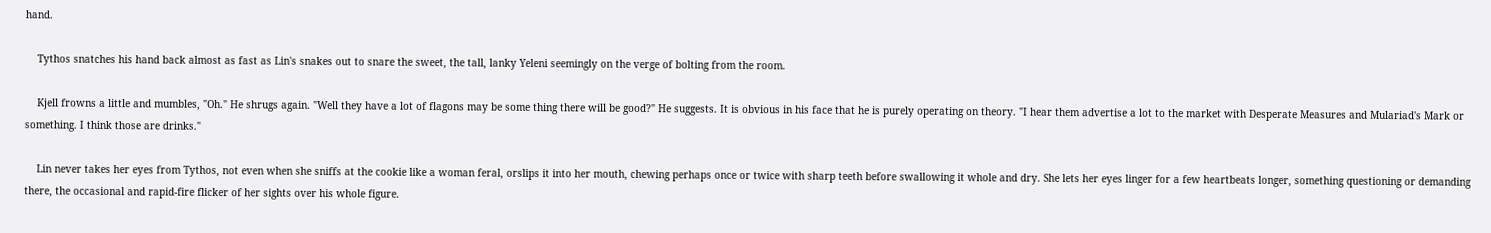hand.

    Tythos snatches his hand back almost as fast as Lin's snakes out to snare the sweet, the tall, lanky Yeleni seemingly on the verge of bolting from the room.

    Kjell frowns a little and mumbles, "Oh." He shrugs again. "Well they have a lot of flagons may be some thing there will be good?" He suggests. It is obvious in his face that he is purely operating on theory. "I hear them advertise a lot to the market with Desperate Measures and Mulariad's Mark or something. I think those are drinks."

    Lin never takes her eyes from Tythos, not even when she sniffs at the cookie like a woman feral, orslips it into her mouth, chewing perhaps once or twice with sharp teeth before swallowing it whole and dry. She lets her eyes linger for a few heartbeats longer, something questioning or demanding there, the occasional and rapid-fire flicker of her sights over his whole figure.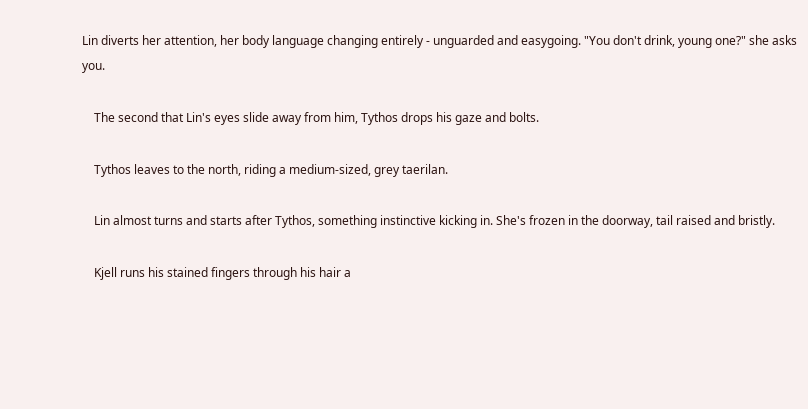Lin diverts her attention, her body language changing entirely - unguarded and easygoing. "You don't drink, young one?" she asks you.

    The second that Lin's eyes slide away from him, Tythos drops his gaze and bolts.

    Tythos leaves to the north, riding a medium-sized, grey taerilan.

    Lin almost turns and starts after Tythos, something instinctive kicking in. She's frozen in the doorway, tail raised and bristly.

    Kjell runs his stained fingers through his hair a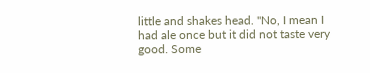little and shakes head. "No, I mean I had ale once but it did not taste very good. Some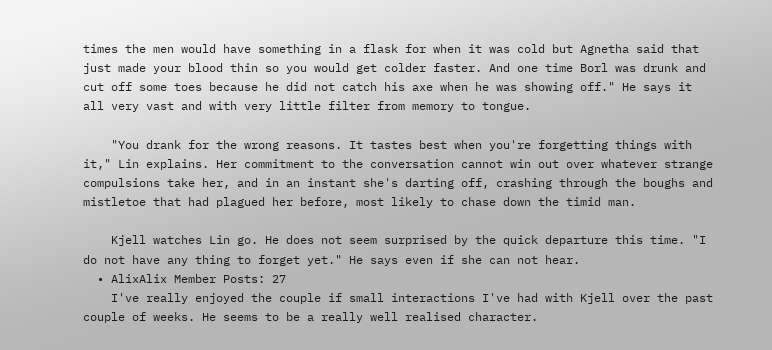times the men would have something in a flask for when it was cold but Agnetha said that just made your blood thin so you would get colder faster. And one time Borl was drunk and cut off some toes because he did not catch his axe when he was showing off." He says it all very vast and with very little filter from memory to tongue.

    "You drank for the wrong reasons. It tastes best when you're forgetting things with it," Lin explains. Her commitment to the conversation cannot win out over whatever strange compulsions take her, and in an instant she's darting off, crashing through the boughs and mistletoe that had plagued her before, most likely to chase down the timid man.

    Kjell watches Lin go. He does not seem surprised by the quick departure this time. "I do not have any thing to forget yet." He says even if she can not hear.
  • AlixAlix Member Posts: 27
    I've really enjoyed the couple if small interactions I've had with Kjell over the past couple of weeks. He seems to be a really well realised character.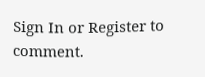Sign In or Register to comment.